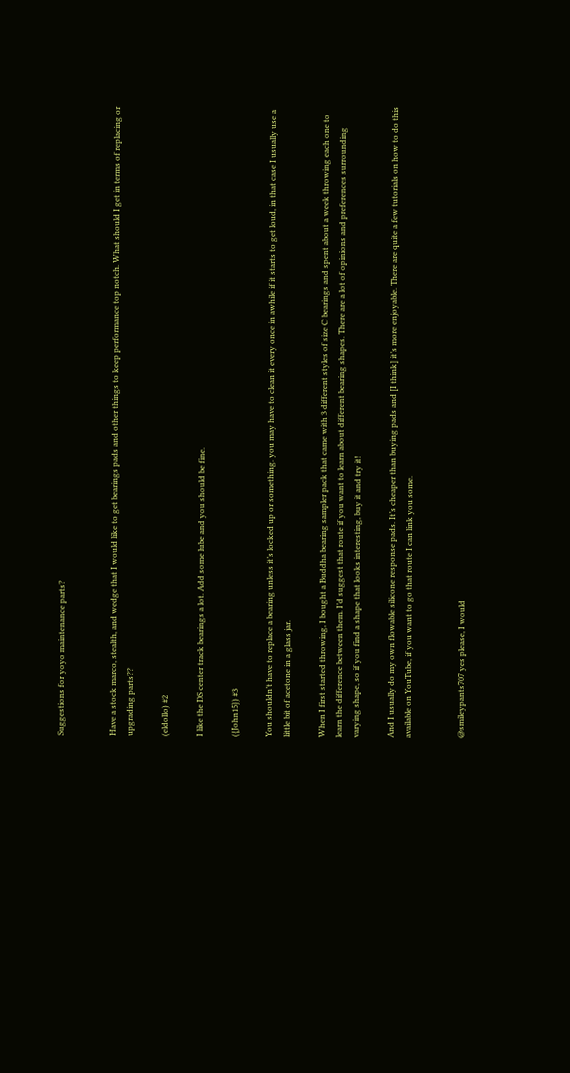Suggestions for yoyo maintenance parts?


Have a stock marco, stealth, and wedge that I would like to get bearings pads and other things to keep performance top notch. What should I get in terms of replacing or upgrading parts??

(eldollo) #2

I like the DS center track bearings a lot. Add some lube and you should be fine.

({John15}) #3

You shouldn’t have to replace a bearing unless it’s locked up or something. you may have to clean it every once in awhile if it starts to get loud, in that case I usually use a little bit of acetone in a glass jar.

When I first started throwing, I bought a Buddha bearing sampler pack that came with 3 different styles of size C bearings and spent about a week throwing each one to learn the difference between them. I’d suggest that route if you want to learn about different bearing shapes. There are a lot of opinions and preferences surrounding varying shape, so if you find a shape that looks interesting, buy it and try it!

And I usually do my own flowable silicone response pads. It’s cheaper than buying pads and [I think] it’s more enjoyable. There are quite a few tutorials on how to do this available on YouTube, if you want to go that route I can link you some.


@smileypants707 yes please, I would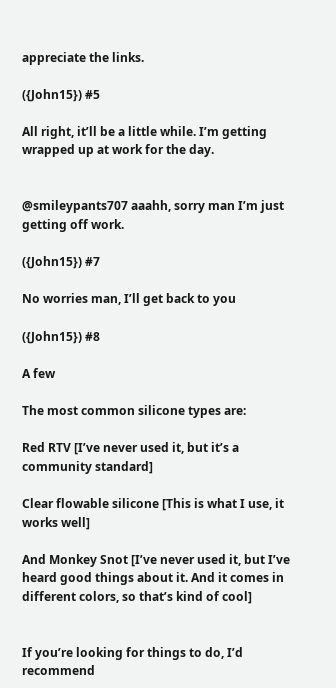appreciate the links.

({John15}) #5

All right, it’ll be a little while. I’m getting wrapped up at work for the day.


@smileypants707 aaahh, sorry man I’m just getting off work.

({John15}) #7

No worries man, I’ll get back to you

({John15}) #8

A few

The most common silicone types are:

Red RTV [I’ve never used it, but it’s a community standard]

Clear flowable silicone [This is what I use, it works well]

And Monkey Snot [I’ve never used it, but I’ve heard good things about it. And it comes in different colors, so that’s kind of cool]


If you’re looking for things to do, I’d recommend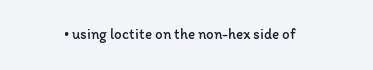• using loctite on the non-hex side of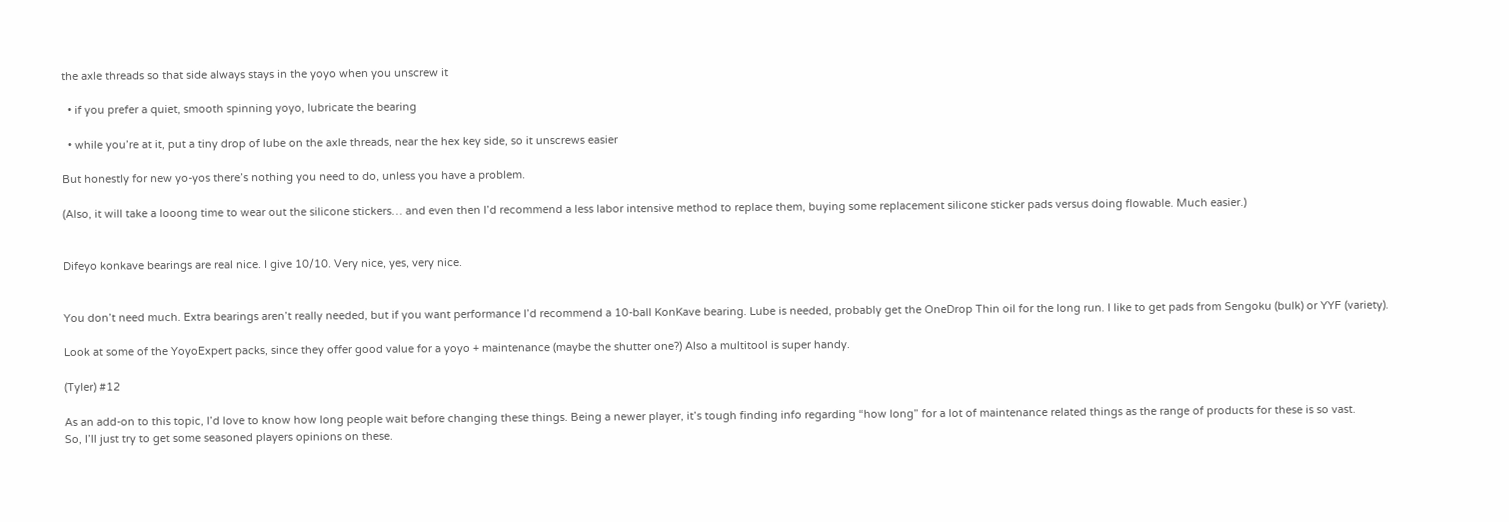the axle threads so that side always stays in the yoyo when you unscrew it

  • if you prefer a quiet, smooth spinning yoyo, lubricate the bearing

  • while you’re at it, put a tiny drop of lube on the axle threads, near the hex key side, so it unscrews easier

But honestly for new yo-yos there’s nothing you need to do, unless you have a problem.

(Also, it will take a looong time to wear out the silicone stickers… and even then I’d recommend a less labor intensive method to replace them, buying some replacement silicone sticker pads versus doing flowable. Much easier.)


Difeyo konkave bearings are real nice. I give 10/10. Very nice, yes, very nice.


You don’t need much. Extra bearings aren’t really needed, but if you want performance I’d recommend a 10-ball KonKave bearing. Lube is needed, probably get the OneDrop Thin oil for the long run. I like to get pads from Sengoku (bulk) or YYF (variety).

Look at some of the YoyoExpert packs, since they offer good value for a yoyo + maintenance (maybe the shutter one?) Also a multitool is super handy.

(Tyler) #12

As an add-on to this topic, I’d love to know how long people wait before changing these things. Being a newer player, it’s tough finding info regarding “how long” for a lot of maintenance related things as the range of products for these is so vast.
So, I’ll just try to get some seasoned players opinions on these.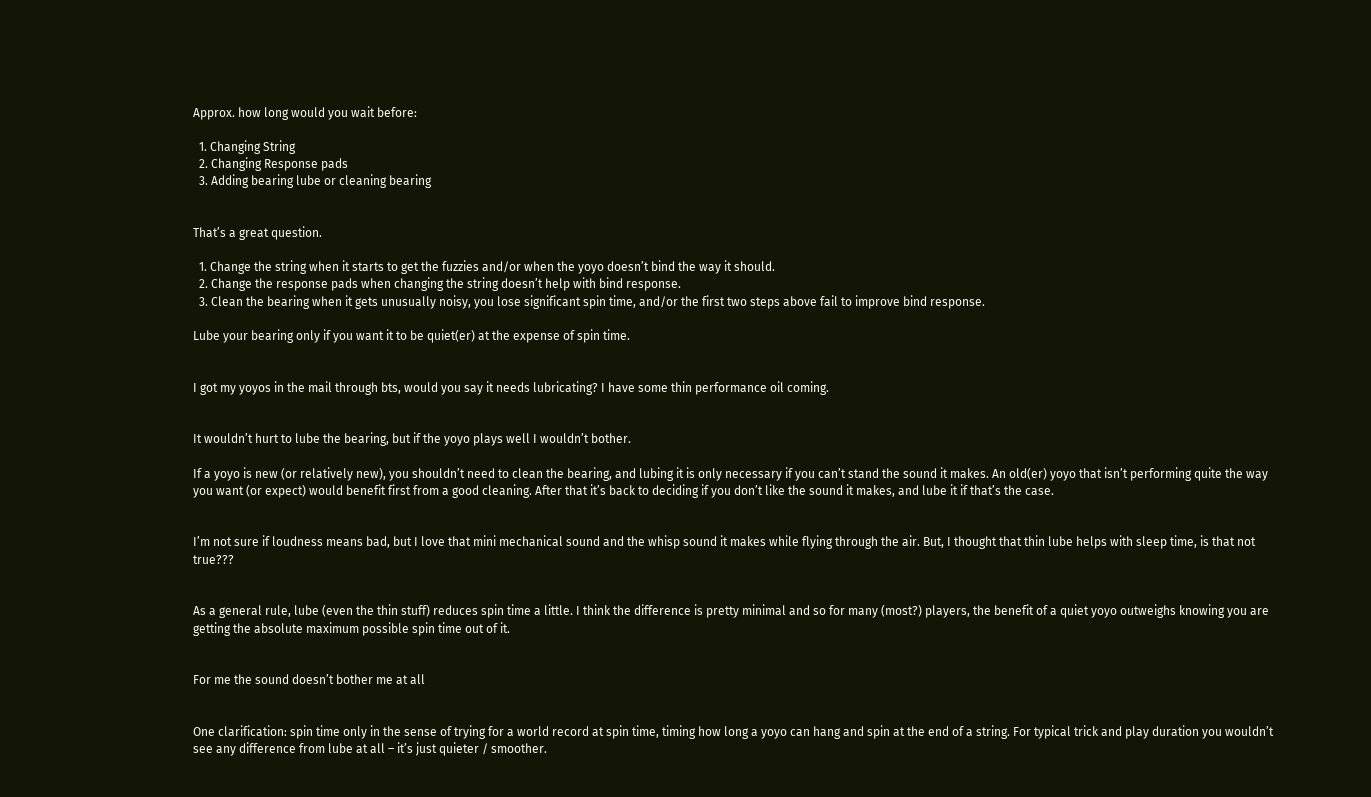Approx. how long would you wait before:

  1. Changing String
  2. Changing Response pads
  3. Adding bearing lube or cleaning bearing


That’s a great question.

  1. Change the string when it starts to get the fuzzies and/or when the yoyo doesn’t bind the way it should.
  2. Change the response pads when changing the string doesn’t help with bind response.
  3. Clean the bearing when it gets unusually noisy, you lose significant spin time, and/or the first two steps above fail to improve bind response.

Lube your bearing only if you want it to be quiet(er) at the expense of spin time.


I got my yoyos in the mail through bts, would you say it needs lubricating? I have some thin performance oil coming.


It wouldn’t hurt to lube the bearing, but if the yoyo plays well I wouldn’t bother.

If a yoyo is new (or relatively new), you shouldn’t need to clean the bearing, and lubing it is only necessary if you can’t stand the sound it makes. An old(er) yoyo that isn’t performing quite the way you want (or expect) would benefit first from a good cleaning. After that it’s back to deciding if you don’t like the sound it makes, and lube it if that’s the case.


I’m not sure if loudness means bad, but I love that mini mechanical sound and the whisp sound it makes while flying through the air. But, I thought that thin lube helps with sleep time, is that not true???


As a general rule, lube (even the thin stuff) reduces spin time a little. I think the difference is pretty minimal and so for many (most?) players, the benefit of a quiet yoyo outweighs knowing you are getting the absolute maximum possible spin time out of it.


For me the sound doesn’t bother me at all


One clarification: spin time only in the sense of trying for a world record at spin time, timing how long a yoyo can hang and spin at the end of a string. For typical trick and play duration you wouldn’t see any difference from lube at all – it’s just quieter / smoother.